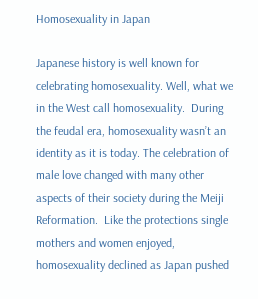Homosexuality in Japan

Japanese history is well known for celebrating homosexuality. Well, what we in the West call homosexuality.  During the feudal era, homosexuality wasn’t an identity as it is today. The celebration of male love changed with many other aspects of their society during the Meiji Reformation.  Like the protections single mothers and women enjoyed, homosexuality declined as Japan pushed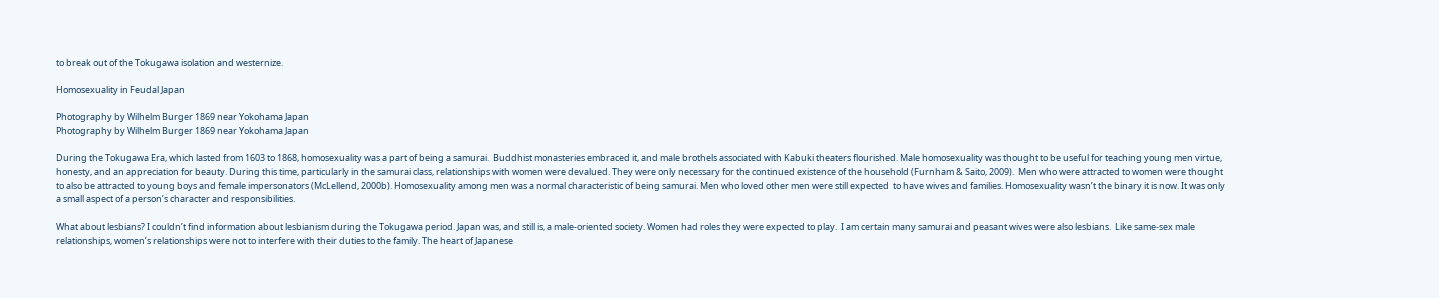to break out of the Tokugawa isolation and westernize.

Homosexuality in Feudal Japan

Photography by Wilhelm Burger 1869 near Yokohama Japan
Photography by Wilhelm Burger 1869 near Yokohama Japan

During the Tokugawa Era, which lasted from 1603 to 1868, homosexuality was a part of being a samurai.  Buddhist monasteries embraced it, and male brothels associated with Kabuki theaters flourished. Male homosexuality was thought to be useful for teaching young men virtue, honesty, and an appreciation for beauty. During this time, particularly in the samurai class, relationships with women were devalued. They were only necessary for the continued existence of the household (Furnham & Saito, 2009).  Men who were attracted to women were thought to also be attracted to young boys and female impersonators (McLellend, 2000b). Homosexuality among men was a normal characteristic of being samurai. Men who loved other men were still expected  to have wives and families. Homosexuality wasn’t the binary it is now. It was only a small aspect of a person’s character and responsibilities.

What about lesbians? I couldn’t find information about lesbianism during the Tokugawa period. Japan was, and still is, a male-oriented society. Women had roles they were expected to play.  I am certain many samurai and peasant wives were also lesbians.  Like same-sex male relationships, women’s relationships were not to interfere with their duties to the family. The heart of Japanese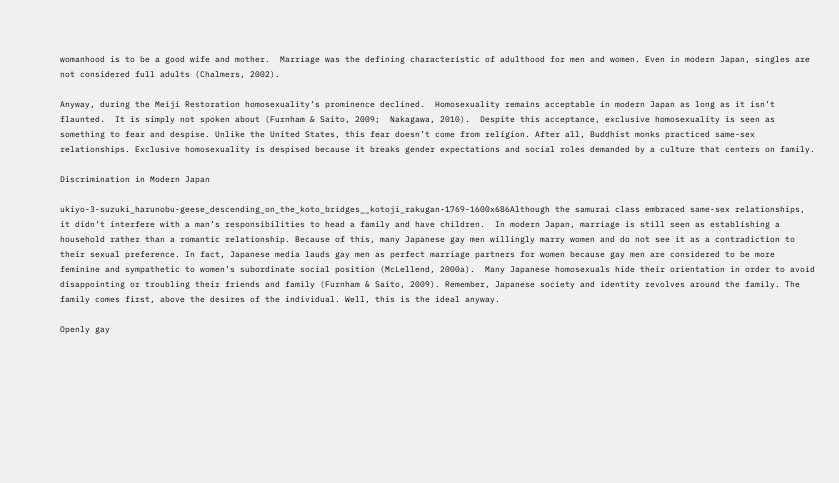womanhood is to be a good wife and mother.  Marriage was the defining characteristic of adulthood for men and women. Even in modern Japan, singles are not considered full adults (Chalmers, 2002).

Anyway, during the Meiji Restoration homosexuality’s prominence declined.  Homosexuality remains acceptable in modern Japan as long as it isn’t flaunted.  It is simply not spoken about (Furnham & Saito, 2009;  Nakagawa, 2010).  Despite this acceptance, exclusive homosexuality is seen as something to fear and despise. Unlike the United States, this fear doesn’t come from religion. After all, Buddhist monks practiced same-sex relationships. Exclusive homosexuality is despised because it breaks gender expectations and social roles demanded by a culture that centers on family.

Discrimination in Modern Japan

ukiyo-3-suzuki_harunobu-geese_descending_on_the_koto_bridges__kotoji_rakugan-1769-1600x686Although the samurai class embraced same-sex relationships, it didn’t interfere with a man’s responsibilities to head a family and have children.  In modern Japan, marriage is still seen as establishing a household rather than a romantic relationship. Because of this, many Japanese gay men willingly marry women and do not see it as a contradiction to their sexual preference. In fact, Japanese media lauds gay men as perfect marriage partners for women because gay men are considered to be more feminine and sympathetic to women’s subordinate social position (McLellend, 2000a).  Many Japanese homosexuals hide their orientation in order to avoid disappointing or troubling their friends and family (Furnham & Saito, 2009). Remember, Japanese society and identity revolves around the family. The family comes first, above the desires of the individual. Well, this is the ideal anyway.

Openly gay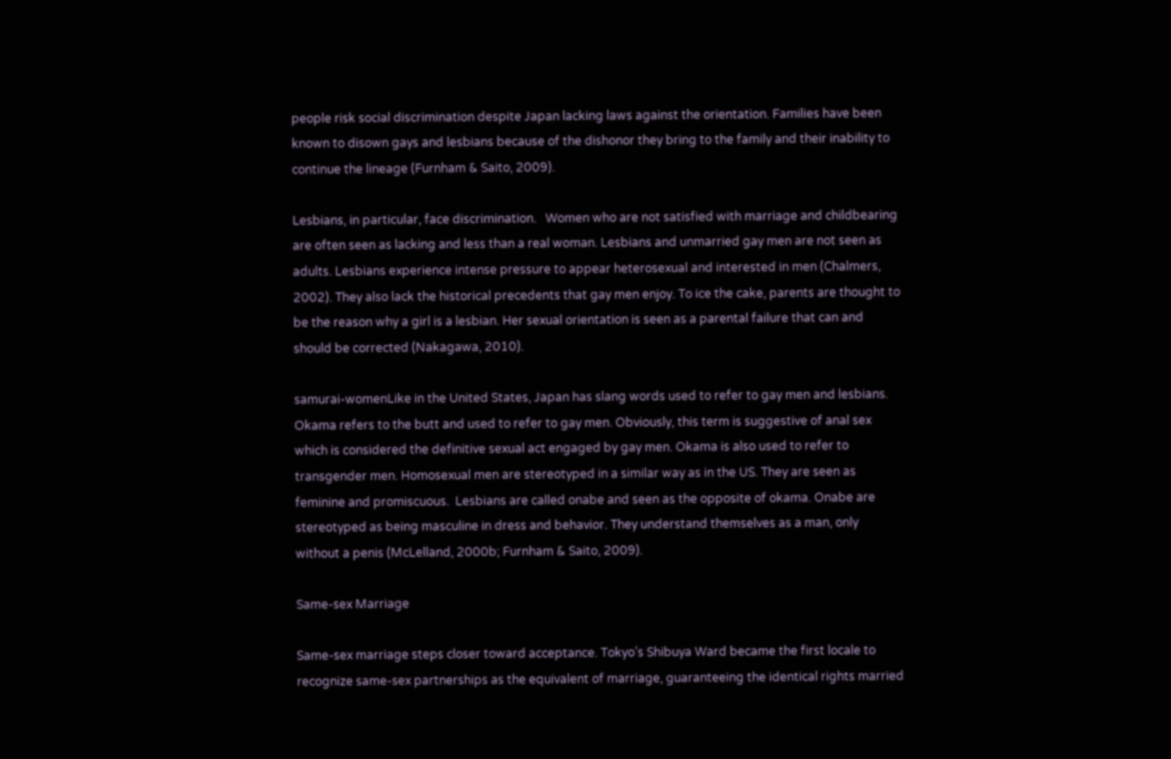people risk social discrimination despite Japan lacking laws against the orientation. Families have been known to disown gays and lesbians because of the dishonor they bring to the family and their inability to continue the lineage (Furnham & Saito, 2009).

Lesbians, in particular, face discrimination.   Women who are not satisfied with marriage and childbearing are often seen as lacking and less than a real woman. Lesbians and unmarried gay men are not seen as adults. Lesbians experience intense pressure to appear heterosexual and interested in men (Chalmers, 2002). They also lack the historical precedents that gay men enjoy. To ice the cake, parents are thought to be the reason why a girl is a lesbian. Her sexual orientation is seen as a parental failure that can and should be corrected (Nakagawa, 2010).

samurai-womenLike in the United States, Japan has slang words used to refer to gay men and lesbians. Okama refers to the butt and used to refer to gay men. Obviously, this term is suggestive of anal sex which is considered the definitive sexual act engaged by gay men. Okama is also used to refer to transgender men. Homosexual men are stereotyped in a similar way as in the US. They are seen as feminine and promiscuous.  Lesbians are called onabe and seen as the opposite of okama. Onabe are stereotyped as being masculine in dress and behavior. They understand themselves as a man, only without a penis (McLelland, 2000b; Furnham & Saito, 2009).

Same-sex Marriage

Same-sex marriage steps closer toward acceptance. Tokyo’s Shibuya Ward became the first locale to recognize same-sex partnerships as the equivalent of marriage, guaranteeing the identical rights married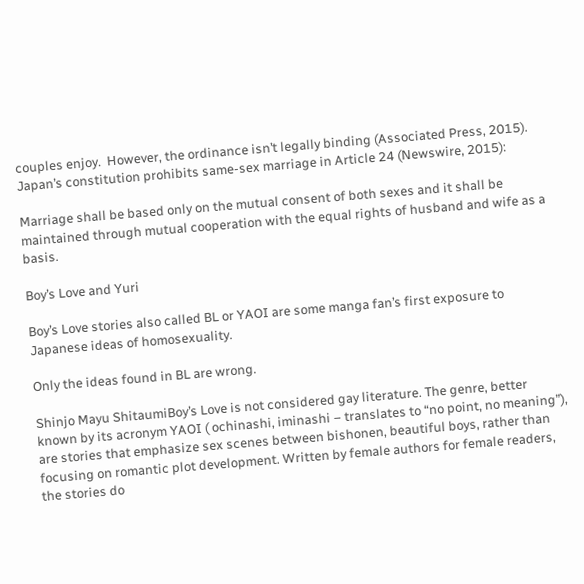couples enjoy.  However, the ordinance isn’t legally binding (Associated Press, 2015).  Japan’s constitution prohibits same-sex marriage in Article 24 (Newswire, 2015):

Marriage shall be based only on the mutual consent of both sexes and it shall be maintained through mutual cooperation with the equal rights of husband and wife as a basis.

Boy’s Love and Yuri

Boy’s Love stories also called BL or YAOI are some manga fan’s first exposure to Japanese ideas of homosexuality.

Only the ideas found in BL are wrong.

Shinjo Mayu ShitaumiBoy’s Love is not considered gay literature. The genre, better known by its acronym YAOI ( ochinashi, iminashi – translates to “no point, no meaning”), are stories that emphasize sex scenes between bishonen, beautiful boys, rather than focusing on romantic plot development. Written by female authors for female readers, the stories do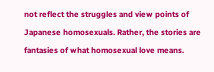not reflect the struggles and view points of Japanese homosexuals. Rather, the stories are fantasies of what homosexual love means.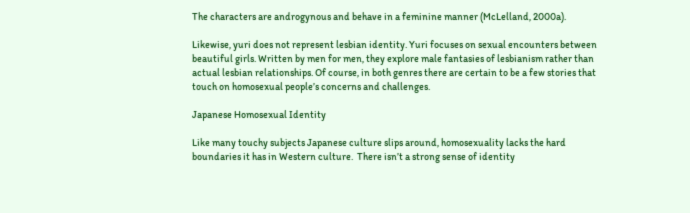The characters are androgynous and behave in a feminine manner (McLelland, 2000a).

Likewise, yuri does not represent lesbian identity. Yuri focuses on sexual encounters between beautiful girls. Written by men for men, they explore male fantasies of lesbianism rather than actual lesbian relationships. Of course, in both genres there are certain to be a few stories that touch on homosexual people’s concerns and challenges.

Japanese Homosexual Identity

Like many touchy subjects Japanese culture slips around, homosexuality lacks the hard boundaries it has in Western culture.  There isn’t a strong sense of identity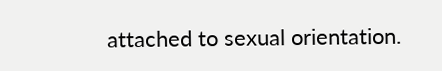attached to sexual orientation.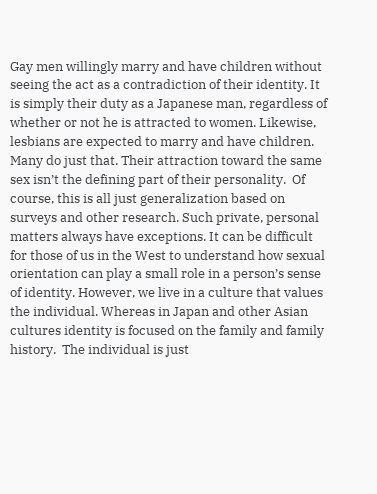Gay men willingly marry and have children without seeing the act as a contradiction of their identity. It is simply their duty as a Japanese man, regardless of whether or not he is attracted to women. Likewise, lesbians are expected to marry and have children. Many do just that. Their attraction toward the same sex isn’t the defining part of their personality.  Of course, this is all just generalization based on surveys and other research. Such private, personal matters always have exceptions. It can be difficult for those of us in the West to understand how sexual orientation can play a small role in a person’s sense of identity. However, we live in a culture that values the individual. Whereas in Japan and other Asian cultures identity is focused on the family and family history.  The individual is just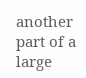another part of a large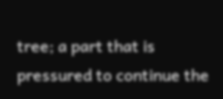tree; a part that is pressured to continue the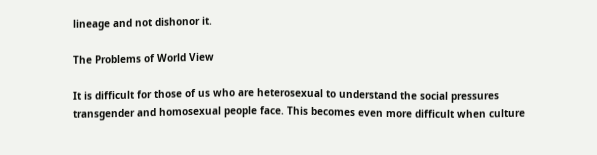lineage and not dishonor it.

The Problems of World View

It is difficult for those of us who are heterosexual to understand the social pressures transgender and homosexual people face. This becomes even more difficult when culture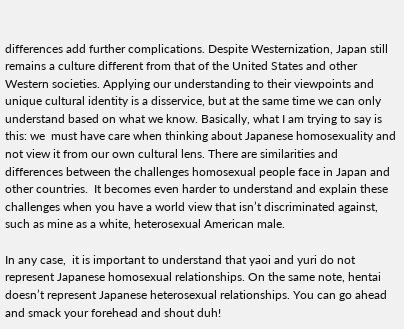differences add further complications. Despite Westernization, Japan still remains a culture different from that of the United States and other Western societies. Applying our understanding to their viewpoints and unique cultural identity is a disservice, but at the same time we can only understand based on what we know. Basically, what I am trying to say is this: we  must have care when thinking about Japanese homosexuality and not view it from our own cultural lens. There are similarities and differences between the challenges homosexual people face in Japan and other countries.  It becomes even harder to understand and explain these challenges when you have a world view that isn’t discriminated against, such as mine as a white, heterosexual American male.

In any case,  it is important to understand that yaoi and yuri do not represent Japanese homosexual relationships. On the same note, hentai doesn’t represent Japanese heterosexual relationships. You can go ahead and smack your forehead and shout duh!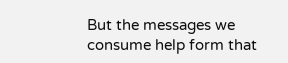But the messages we consume help form that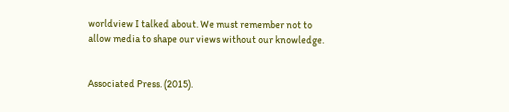worldview I talked about. We must remember not to allow media to shape our views without our knowledge.


Associated Press. (2015).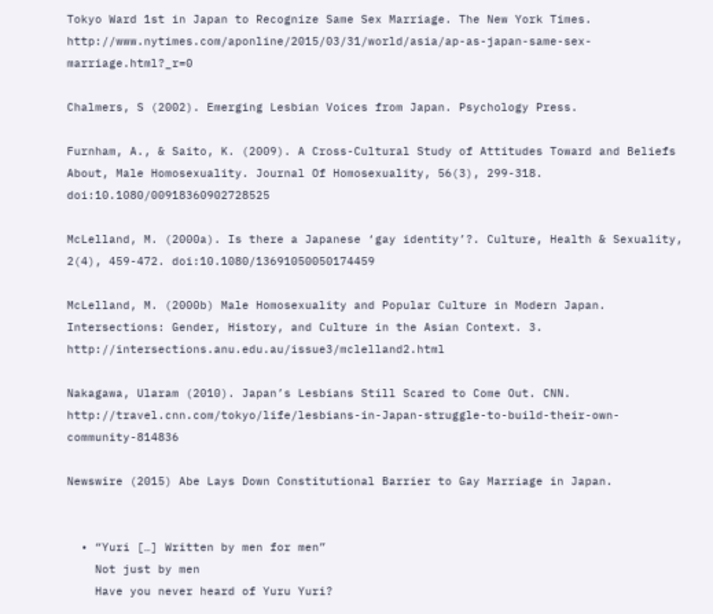Tokyo Ward 1st in Japan to Recognize Same Sex Marriage. The New York Times. http://www.nytimes.com/aponline/2015/03/31/world/asia/ap-as-japan-same-sex-marriage.html?_r=0

Chalmers, S (2002). Emerging Lesbian Voices from Japan. Psychology Press.

Furnham, A., & Saito, K. (2009). A Cross-Cultural Study of Attitudes Toward and Beliefs About, Male Homosexuality. Journal Of Homosexuality, 56(3), 299-318. doi:10.1080/00918360902728525

McLelland, M. (2000a). Is there a Japanese ‘gay identity’?. Culture, Health & Sexuality, 2(4), 459-472. doi:10.1080/13691050050174459

McLelland, M. (2000b) Male Homosexuality and Popular Culture in Modern Japan. Intersections: Gender, History, and Culture in the Asian Context. 3. http://intersections.anu.edu.au/issue3/mclelland2.html

Nakagawa, Ularam (2010). Japan’s Lesbians Still Scared to Come Out. CNN. http://travel.cnn.com/tokyo/life/lesbians-in-Japan-struggle-to-build-their-own-community-814836

Newswire (2015) Abe Lays Down Constitutional Barrier to Gay Marriage in Japan.


  • “Yuri […] Written by men for men”
    Not just by men
    Have you never heard of Yuru Yuri?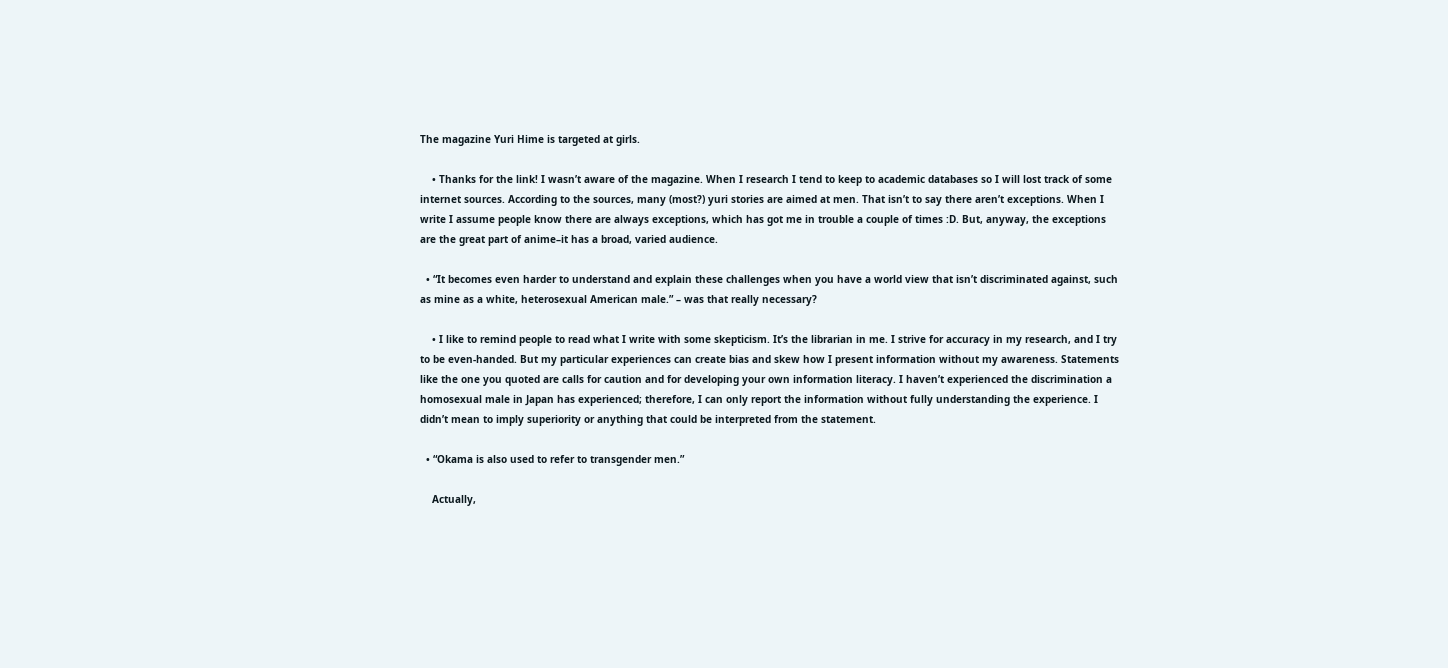The magazine Yuri Hime is targeted at girls.

    • Thanks for the link! I wasn’t aware of the magazine. When I research I tend to keep to academic databases so I will lost track of some internet sources. According to the sources, many (most?) yuri stories are aimed at men. That isn’t to say there aren’t exceptions. When I write I assume people know there are always exceptions, which has got me in trouble a couple of times :D. But, anyway, the exceptions are the great part of anime–it has a broad, varied audience.

  • “It becomes even harder to understand and explain these challenges when you have a world view that isn’t discriminated against, such as mine as a white, heterosexual American male.” – was that really necessary?

    • I like to remind people to read what I write with some skepticism. It’s the librarian in me. I strive for accuracy in my research, and I try to be even-handed. But my particular experiences can create bias and skew how I present information without my awareness. Statements like the one you quoted are calls for caution and for developing your own information literacy. I haven’t experienced the discrimination a homosexual male in Japan has experienced; therefore, I can only report the information without fully understanding the experience. I didn’t mean to imply superiority or anything that could be interpreted from the statement.

  • “Okama is also used to refer to transgender men.”

    Actually,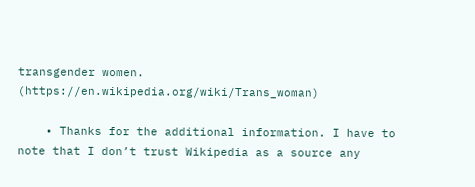transgender women. (https://en.wikipedia.org/wiki/Trans_woman)

    • Thanks for the additional information. I have to note that I don’t trust Wikipedia as a source any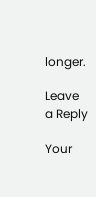longer.

Leave a Reply

Your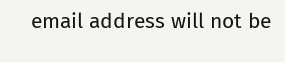email address will not be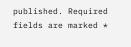published. Required fields are marked *